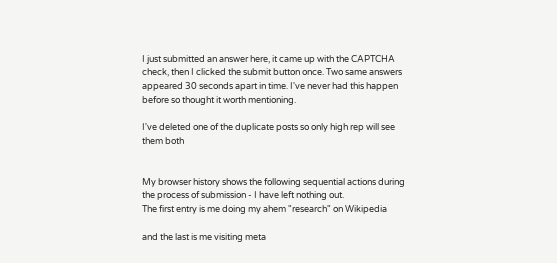I just submitted an answer here, it came up with the CAPTCHA check, then I clicked the submit button once. Two same answers appeared 30 seconds apart in time. I've never had this happen before so thought it worth mentioning.

I've deleted one of the duplicate posts so only high rep will see them both


My browser history shows the following sequential actions during the process of submission - I have left nothing out.
The first entry is me doing my ahem "research" on Wikipedia

and the last is me visiting meta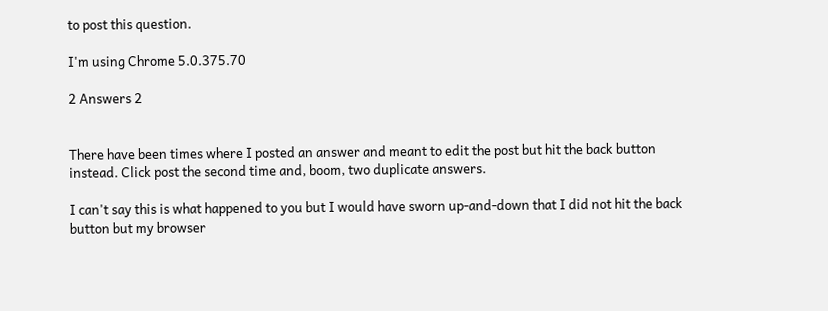to post this question.

I'm using Chrome 5.0.375.70

2 Answers 2


There have been times where I posted an answer and meant to edit the post but hit the back button instead. Click post the second time and, boom, two duplicate answers.

I can't say this is what happened to you but I would have sworn up-and-down that I did not hit the back button but my browser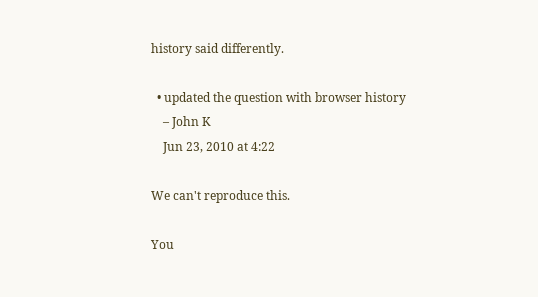history said differently.

  • updated the question with browser history
    – John K
    Jun 23, 2010 at 4:22

We can't reproduce this.

You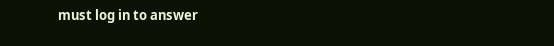must log in to answer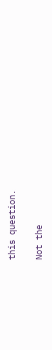this question.

Not the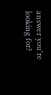answer you're looking for?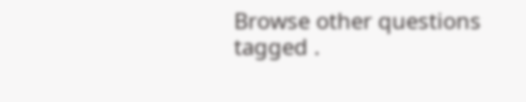Browse other questions tagged .